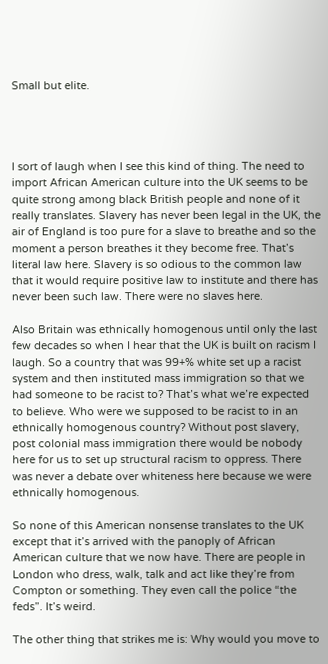Small but elite.




I sort of laugh when I see this kind of thing. The need to import African American culture into the UK seems to be quite strong among black British people and none of it really translates. Slavery has never been legal in the UK, the air of England is too pure for a slave to breathe and so the moment a person breathes it they become free. That’s literal law here. Slavery is so odious to the common law that it would require positive law to institute and there has never been such law. There were no slaves here.

Also Britain was ethnically homogenous until only the last few decades so when I hear that the UK is built on racism I laugh. So a country that was 99+% white set up a racist system and then instituted mass immigration so that we had someone to be racist to? That’s what we’re expected to believe. Who were we supposed to be racist to in an ethnically homogenous country? Without post slavery, post colonial mass immigration there would be nobody here for us to set up structural racism to oppress. There was never a debate over whiteness here because we were ethnically homogenous.

So none of this American nonsense translates to the UK except that it’s arrived with the panoply of African American culture that we now have. There are people in London who dress, walk, talk and act like they’re from Compton or something. They even call the police “the feds”. It’s weird.

The other thing that strikes me is: Why would you move to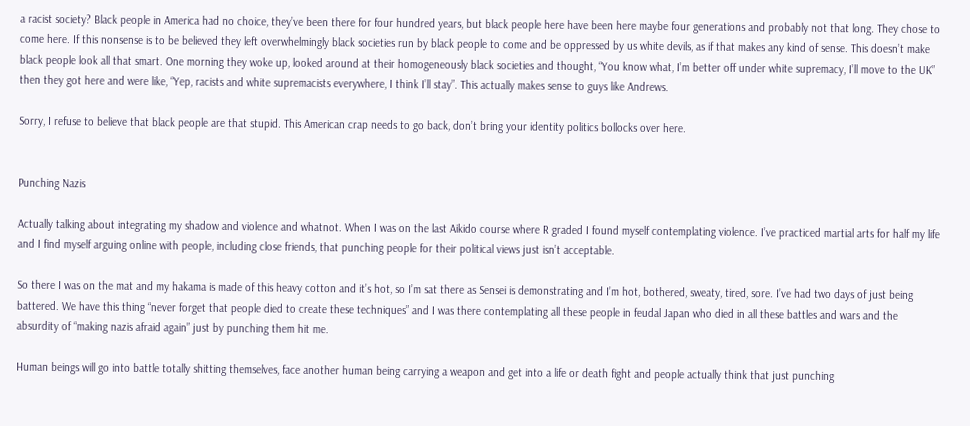a racist society? Black people in America had no choice, they’ve been there for four hundred years, but black people here have been here maybe four generations and probably not that long. They chose to come here. If this nonsense is to be believed they left overwhelmingly black societies run by black people to come and be oppressed by us white devils, as if that makes any kind of sense. This doesn’t make black people look all that smart. One morning they woke up, looked around at their homogeneously black societies and thought, “You know what, I’m better off under white supremacy, I’ll move to the UK” then they got here and were like, “Yep, racists and white supremacists everywhere, I think I’ll stay”. This actually makes sense to guys like Andrews.

Sorry, I refuse to believe that black people are that stupid. This American crap needs to go back, don’t bring your identity politics bollocks over here.


Punching Nazis

Actually talking about integrating my shadow and violence and whatnot. When I was on the last Aikido course where R graded I found myself contemplating violence. I’ve practiced martial arts for half my life and I find myself arguing online with people, including close friends, that punching people for their political views just isn’t acceptable.

So there I was on the mat and my hakama is made of this heavy cotton and it’s hot, so I’m sat there as Sensei is demonstrating and I’m hot, bothered, sweaty, tired, sore. I’ve had two days of just being battered. We have this thing “never forget that people died to create these techniques” and I was there contemplating all these people in feudal Japan who died in all these battles and wars and the absurdity of “making nazis afraid again” just by punching them hit me.

Human beings will go into battle totally shitting themselves, face another human being carrying a weapon and get into a life or death fight and people actually think that just punching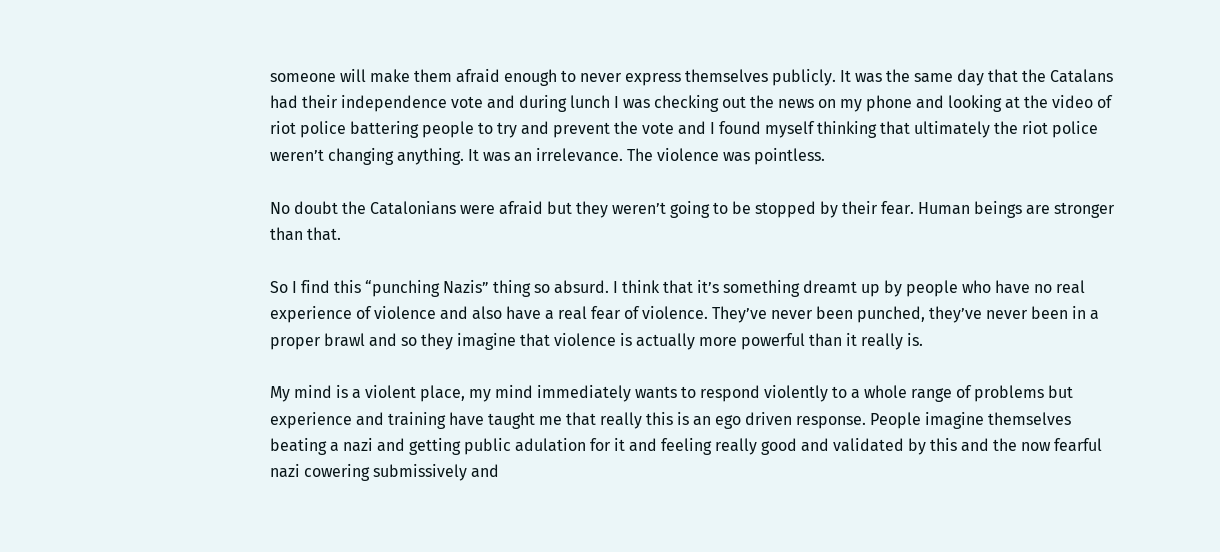someone will make them afraid enough to never express themselves publicly. It was the same day that the Catalans had their independence vote and during lunch I was checking out the news on my phone and looking at the video of riot police battering people to try and prevent the vote and I found myself thinking that ultimately the riot police weren’t changing anything. It was an irrelevance. The violence was pointless.

No doubt the Catalonians were afraid but they weren’t going to be stopped by their fear. Human beings are stronger than that.

So I find this “punching Nazis” thing so absurd. I think that it’s something dreamt up by people who have no real experience of violence and also have a real fear of violence. They’ve never been punched, they’ve never been in a proper brawl and so they imagine that violence is actually more powerful than it really is.

My mind is a violent place, my mind immediately wants to respond violently to a whole range of problems but experience and training have taught me that really this is an ego driven response. People imagine themselves beating a nazi and getting public adulation for it and feeling really good and validated by this and the now fearful nazi cowering submissively and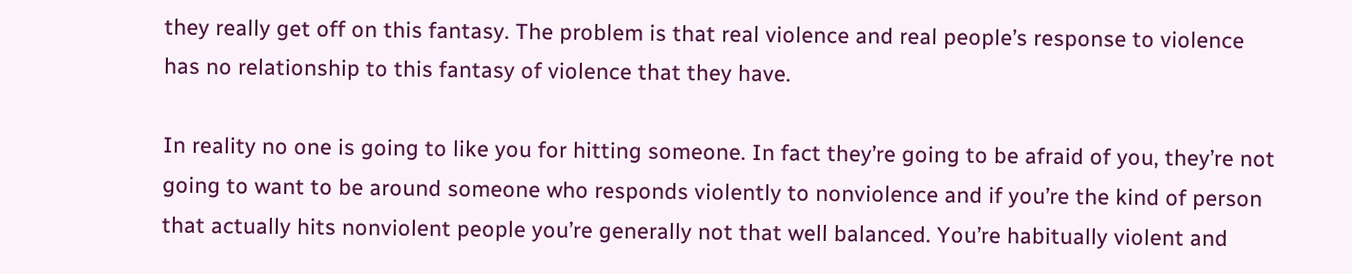they really get off on this fantasy. The problem is that real violence and real people’s response to violence has no relationship to this fantasy of violence that they have.

In reality no one is going to like you for hitting someone. In fact they’re going to be afraid of you, they’re not going to want to be around someone who responds violently to nonviolence and if you’re the kind of person that actually hits nonviolent people you’re generally not that well balanced. You’re habitually violent and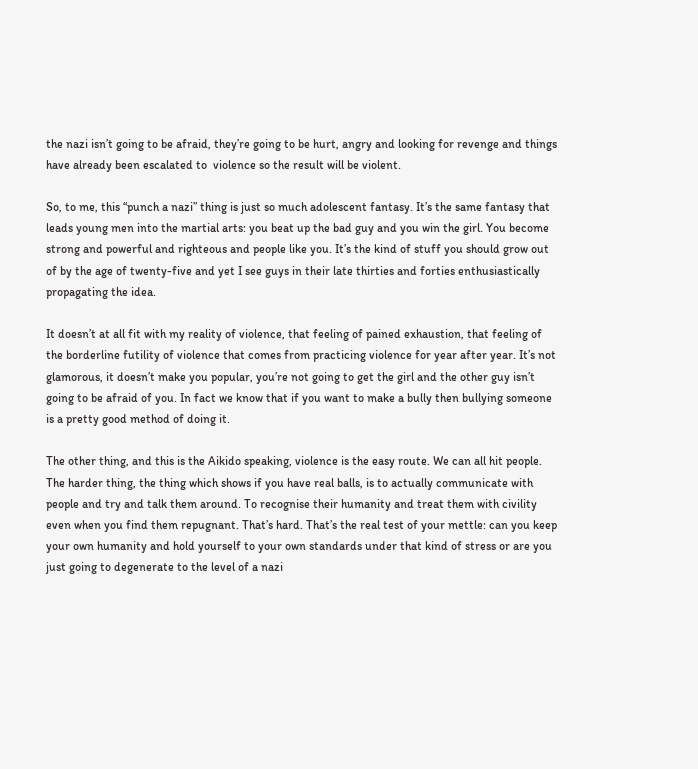the nazi isn’t going to be afraid, they’re going to be hurt, angry and looking for revenge and things have already been escalated to  violence so the result will be violent.

So, to me, this “punch a nazi” thing is just so much adolescent fantasy. It’s the same fantasy that leads young men into the martial arts: you beat up the bad guy and you win the girl. You become strong and powerful and righteous and people like you. It’s the kind of stuff you should grow out of by the age of twenty-five and yet I see guys in their late thirties and forties enthusiastically propagating the idea.

It doesn’t at all fit with my reality of violence, that feeling of pained exhaustion, that feeling of the borderline futility of violence that comes from practicing violence for year after year. It’s not glamorous, it doesn’t make you popular, you’re not going to get the girl and the other guy isn’t going to be afraid of you. In fact we know that if you want to make a bully then bullying someone is a pretty good method of doing it.

The other thing, and this is the Aikido speaking, violence is the easy route. We can all hit people. The harder thing, the thing which shows if you have real balls, is to actually communicate with people and try and talk them around. To recognise their humanity and treat them with civility even when you find them repugnant. That’s hard. That’s the real test of your mettle: can you keep your own humanity and hold yourself to your own standards under that kind of stress or are you just going to degenerate to the level of a nazi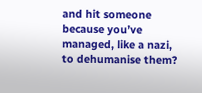and hit someone because you’ve managed, like a nazi, to dehumanise them?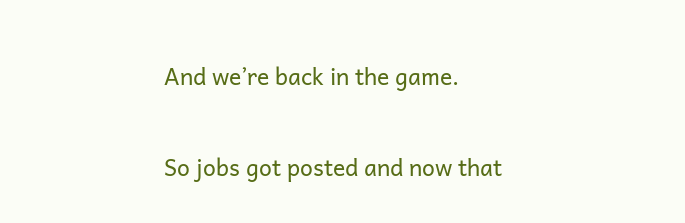And we’re back in the game.

So jobs got posted and now that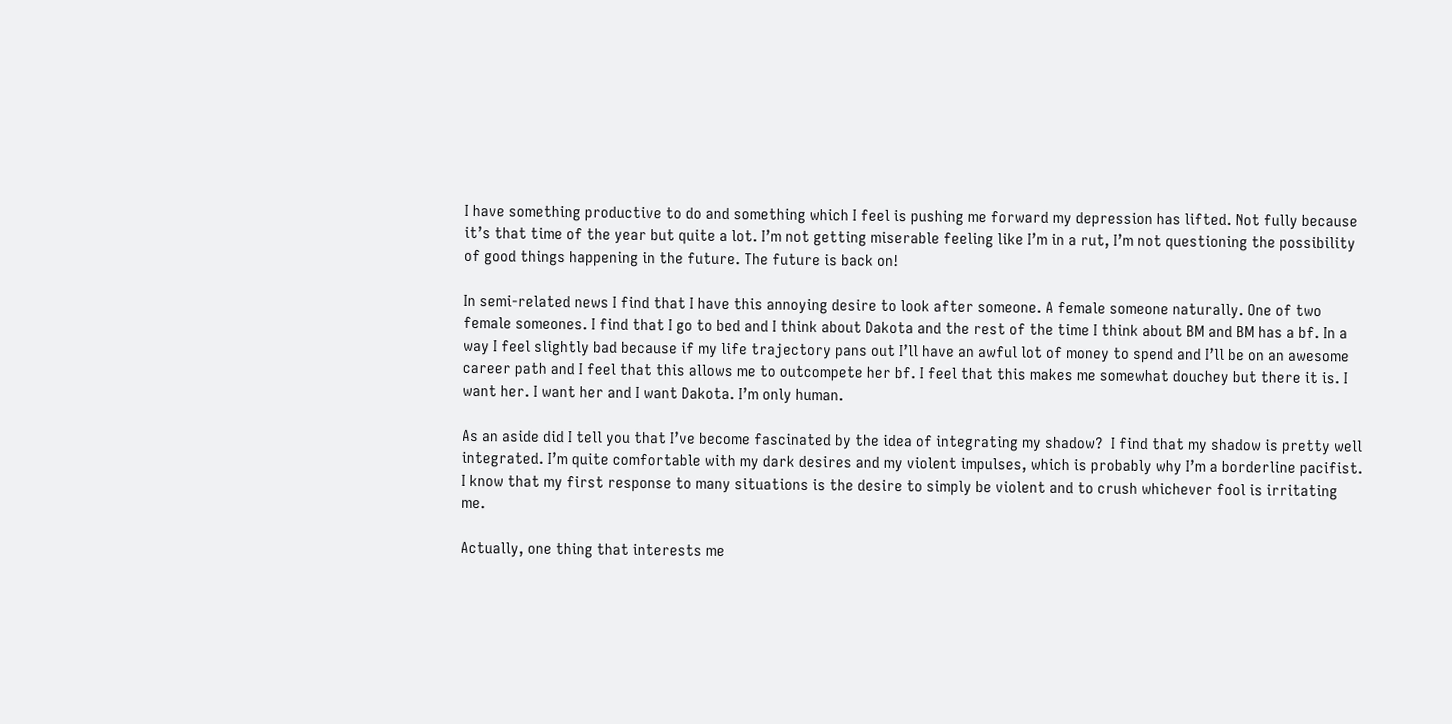I have something productive to do and something which I feel is pushing me forward my depression has lifted. Not fully because it’s that time of the year but quite a lot. I’m not getting miserable feeling like I’m in a rut, I’m not questioning the possibility of good things happening in the future. The future is back on!

In semi-related news I find that I have this annoying desire to look after someone. A female someone naturally. One of two female someones. I find that I go to bed and I think about Dakota and the rest of the time I think about BM and BM has a bf. In a way I feel slightly bad because if my life trajectory pans out I’ll have an awful lot of money to spend and I’ll be on an awesome career path and I feel that this allows me to outcompete her bf. I feel that this makes me somewhat douchey but there it is. I want her. I want her and I want Dakota. I’m only human.

As an aside did I tell you that I’ve become fascinated by the idea of integrating my shadow?  I find that my shadow is pretty well integrated. I’m quite comfortable with my dark desires and my violent impulses, which is probably why I’m a borderline pacifist. I know that my first response to many situations is the desire to simply be violent and to crush whichever fool is irritating me.

Actually, one thing that interests me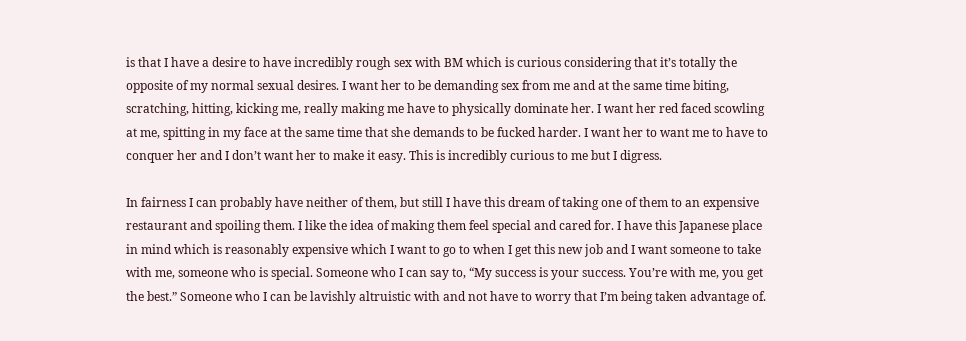is that I have a desire to have incredibly rough sex with BM which is curious considering that it’s totally the opposite of my normal sexual desires. I want her to be demanding sex from me and at the same time biting, scratching, hitting, kicking me, really making me have to physically dominate her. I want her red faced scowling at me, spitting in my face at the same time that she demands to be fucked harder. I want her to want me to have to conquer her and I don’t want her to make it easy. This is incredibly curious to me but I digress.

In fairness I can probably have neither of them, but still I have this dream of taking one of them to an expensive restaurant and spoiling them. I like the idea of making them feel special and cared for. I have this Japanese place in mind which is reasonably expensive which I want to go to when I get this new job and I want someone to take with me, someone who is special. Someone who I can say to, “My success is your success. You’re with me, you get the best.” Someone who I can be lavishly altruistic with and not have to worry that I’m being taken advantage of.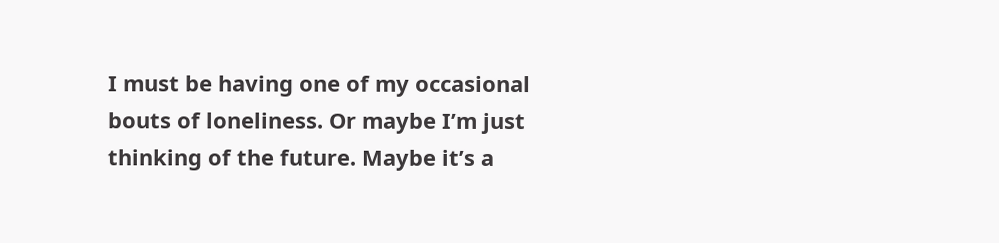I must be having one of my occasional bouts of loneliness. Or maybe I’m just thinking of the future. Maybe it’s a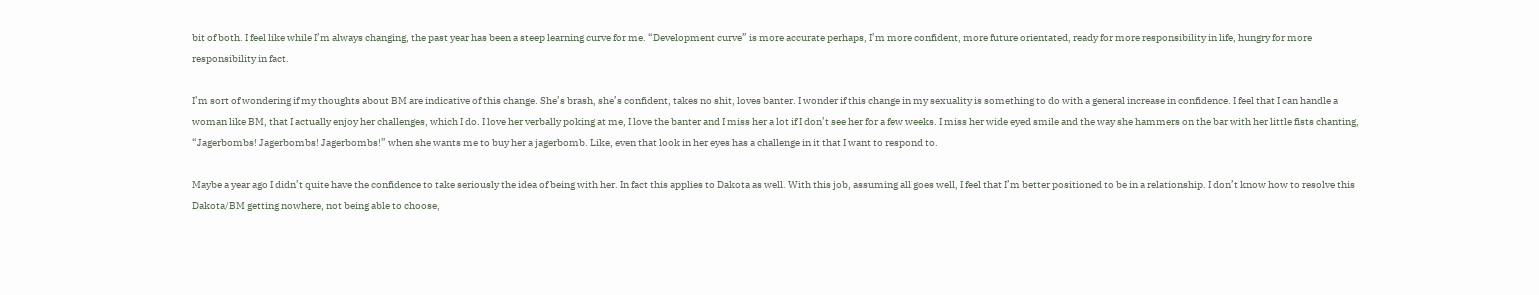bit of both. I feel like while I’m always changing, the past year has been a steep learning curve for me. “Development curve” is more accurate perhaps, I’m more confident, more future orientated, ready for more responsibility in life, hungry for more responsibility in fact.

I’m sort of wondering if my thoughts about BM are indicative of this change. She’s brash, she’s confident, takes no shit, loves banter. I wonder if this change in my sexuality is something to do with a general increase in confidence. I feel that I can handle a woman like BM, that I actually enjoy her challenges, which I do. I love her verbally poking at me, I love the banter and I miss her a lot if I don’t see her for a few weeks. I miss her wide eyed smile and the way she hammers on the bar with her little fists chanting, “Jagerbombs! Jagerbombs! Jagerbombs!” when she wants me to buy her a jagerbomb. Like, even that look in her eyes has a challenge in it that I want to respond to.

Maybe a year ago I didn’t quite have the confidence to take seriously the idea of being with her. In fact this applies to Dakota as well. With this job, assuming all goes well, I feel that I’m better positioned to be in a relationship. I don’t know how to resolve this Dakota/BM getting nowhere, not being able to choose,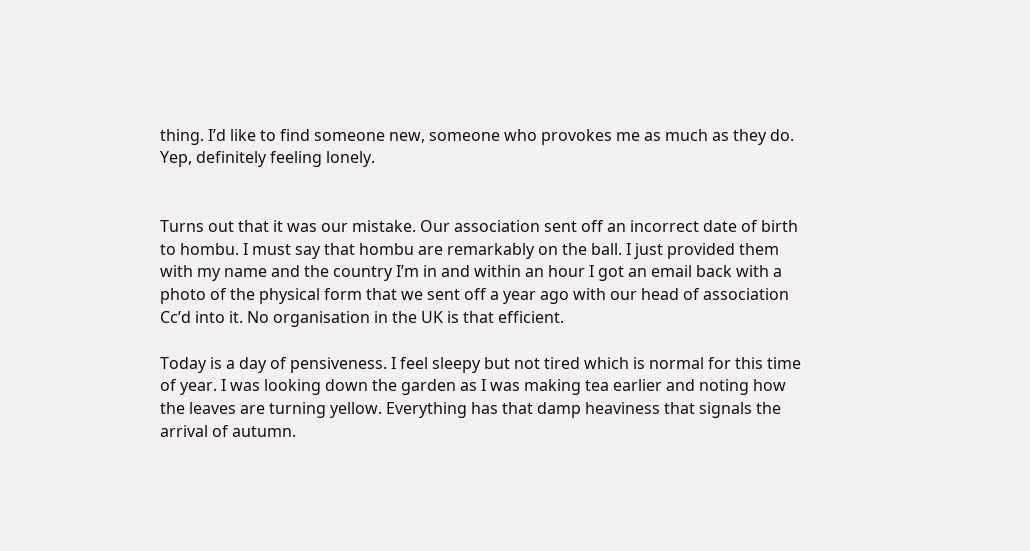thing. I’d like to find someone new, someone who provokes me as much as they do. Yep, definitely feeling lonely.


Turns out that it was our mistake. Our association sent off an incorrect date of birth to hombu. I must say that hombu are remarkably on the ball. I just provided them with my name and the country I’m in and within an hour I got an email back with a photo of the physical form that we sent off a year ago with our head of association Cc’d into it. No organisation in the UK is that efficient.

Today is a day of pensiveness. I feel sleepy but not tired which is normal for this time of year. I was looking down the garden as I was making tea earlier and noting how the leaves are turning yellow. Everything has that damp heaviness that signals the arrival of autumn.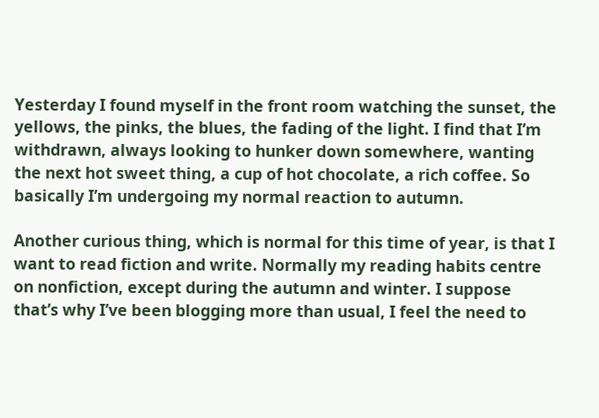Yesterday I found myself in the front room watching the sunset, the  yellows, the pinks, the blues, the fading of the light. I find that I’m withdrawn, always looking to hunker down somewhere, wanting the next hot sweet thing, a cup of hot chocolate, a rich coffee. So basically I’m undergoing my normal reaction to autumn.

Another curious thing, which is normal for this time of year, is that I want to read fiction and write. Normally my reading habits centre on nonfiction, except during the autumn and winter. I suppose that’s why I’ve been blogging more than usual, I feel the need to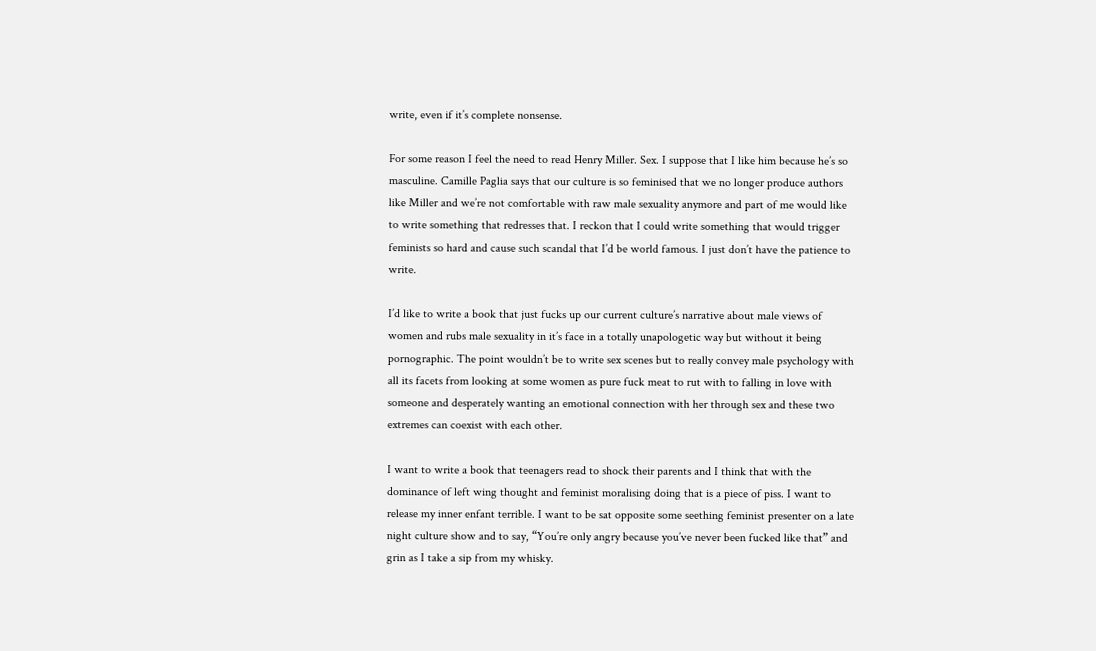write, even if it’s complete nonsense.

For some reason I feel the need to read Henry Miller. Sex. I suppose that I like him because he’s so masculine. Camille Paglia says that our culture is so feminised that we no longer produce authors like Miller and we’re not comfortable with raw male sexuality anymore and part of me would like to write something that redresses that. I reckon that I could write something that would trigger feminists so hard and cause such scandal that I’d be world famous. I just don’t have the patience to write.

I’d like to write a book that just fucks up our current culture’s narrative about male views of women and rubs male sexuality in it’s face in a totally unapologetic way but without it being pornographic. The point wouldn’t be to write sex scenes but to really convey male psychology with all its facets from looking at some women as pure fuck meat to rut with to falling in love with someone and desperately wanting an emotional connection with her through sex and these two extremes can coexist with each other.

I want to write a book that teenagers read to shock their parents and I think that with the dominance of left wing thought and feminist moralising doing that is a piece of piss. I want to release my inner enfant terrible. I want to be sat opposite some seething feminist presenter on a late night culture show and to say, “You’re only angry because you’ve never been fucked like that” and grin as I take a sip from my whisky.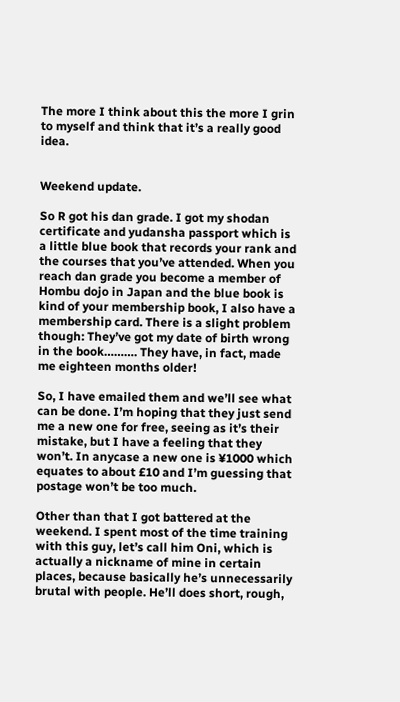The more I think about this the more I grin to myself and think that it’s a really good idea.


Weekend update.

So R got his dan grade. I got my shodan certificate and yudansha passport which is a little blue book that records your rank and the courses that you’ve attended. When you reach dan grade you become a member of Hombu dojo in Japan and the blue book is kind of your membership book, I also have a membership card. There is a slight problem though: They’ve got my date of birth wrong in the book………. They have, in fact, made me eighteen months older!

So, I have emailed them and we’ll see what can be done. I’m hoping that they just send me a new one for free, seeing as it’s their mistake, but I have a feeling that they won’t. In anycase a new one is ¥1000 which equates to about £10 and I’m guessing that postage won’t be too much.

Other than that I got battered at the weekend. I spent most of the time training with this guy, let’s call him Oni, which is actually a nickname of mine in certain places, because basically he’s unnecessarily brutal with people. He’ll does short, rough,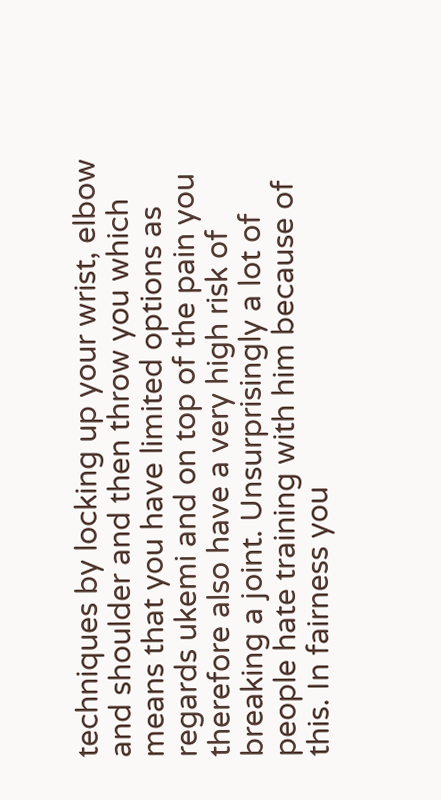techniques by locking up your wrist, elbow and shoulder and then throw you which means that you have limited options as regards ukemi and on top of the pain you therefore also have a very high risk of breaking a joint. Unsurprisingly a lot of people hate training with him because of this. In fairness you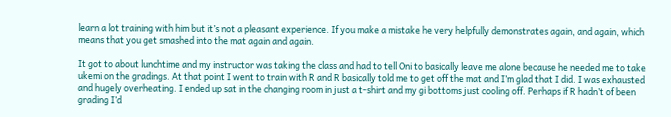learn a lot training with him but it’s not a pleasant experience. If you make a mistake he very helpfully demonstrates again, and again, which means that you get smashed into the mat again and again.

It got to about lunchtime and my instructor was taking the class and had to tell Oni to basically leave me alone because he needed me to take ukemi on the gradings. At that point I went to train with R and R basically told me to get off the mat and I’m glad that I did. I was exhausted and hugely overheating. I ended up sat in the changing room in just a t-shirt and my gi bottoms just cooling off. Perhaps if R hadn’t of been grading I’d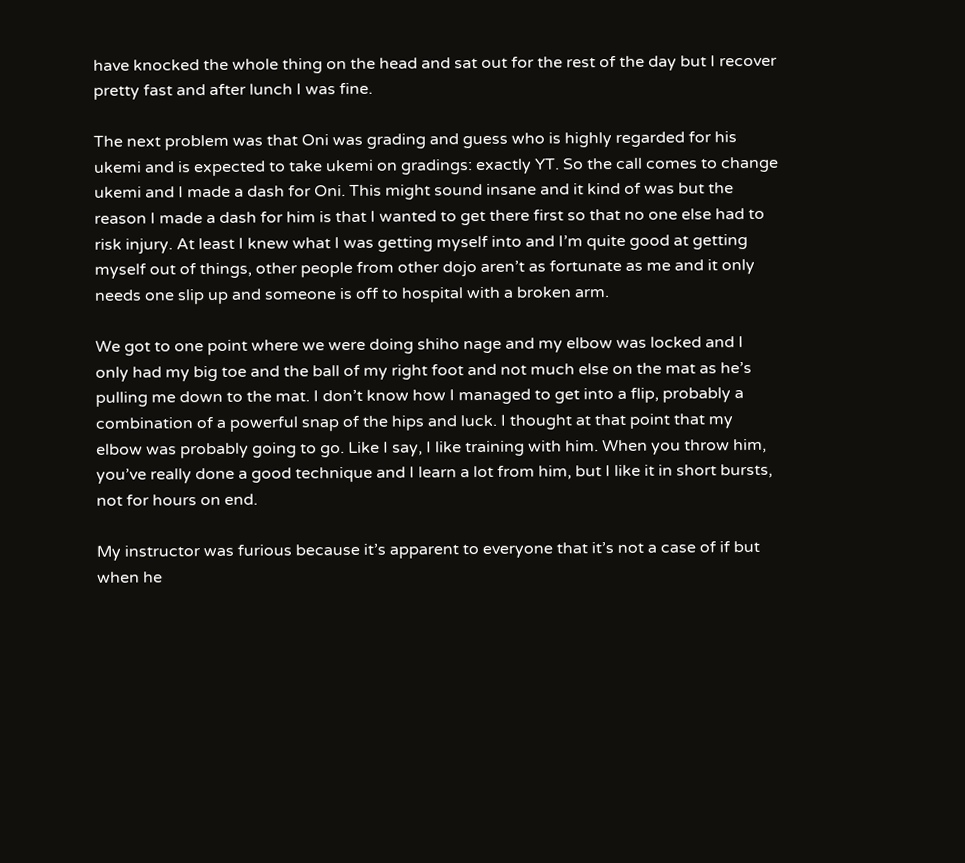have knocked the whole thing on the head and sat out for the rest of the day but I recover pretty fast and after lunch I was fine.

The next problem was that Oni was grading and guess who is highly regarded for his ukemi and is expected to take ukemi on gradings: exactly YT. So the call comes to change ukemi and I made a dash for Oni. This might sound insane and it kind of was but the reason I made a dash for him is that I wanted to get there first so that no one else had to risk injury. At least I knew what I was getting myself into and I’m quite good at getting myself out of things, other people from other dojo aren’t as fortunate as me and it only needs one slip up and someone is off to hospital with a broken arm.

We got to one point where we were doing shiho nage and my elbow was locked and I only had my big toe and the ball of my right foot and not much else on the mat as he’s pulling me down to the mat. I don’t know how I managed to get into a flip, probably a combination of a powerful snap of the hips and luck. I thought at that point that my elbow was probably going to go. Like I say, I like training with him. When you throw him, you’ve really done a good technique and I learn a lot from him, but I like it in short bursts, not for hours on end.

My instructor was furious because it’s apparent to everyone that it’s not a case of if but when he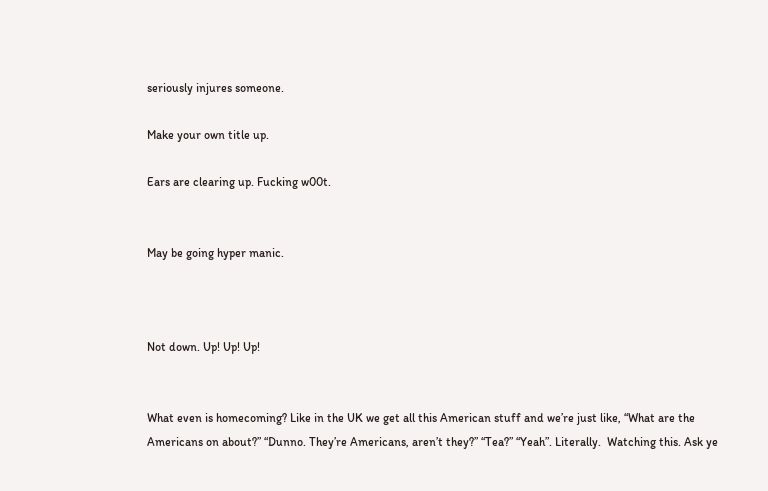seriously injures someone.

Make your own title up.

Ears are clearing up. Fucking w00t.


May be going hyper manic.



Not down. Up! Up! Up!


What even is homecoming? Like in the UK we get all this American stuff and we’re just like, “What are the Americans on about?” “Dunno. They’re Americans, aren’t they?” “Tea?” “Yeah”. Literally.  Watching this. Ask ye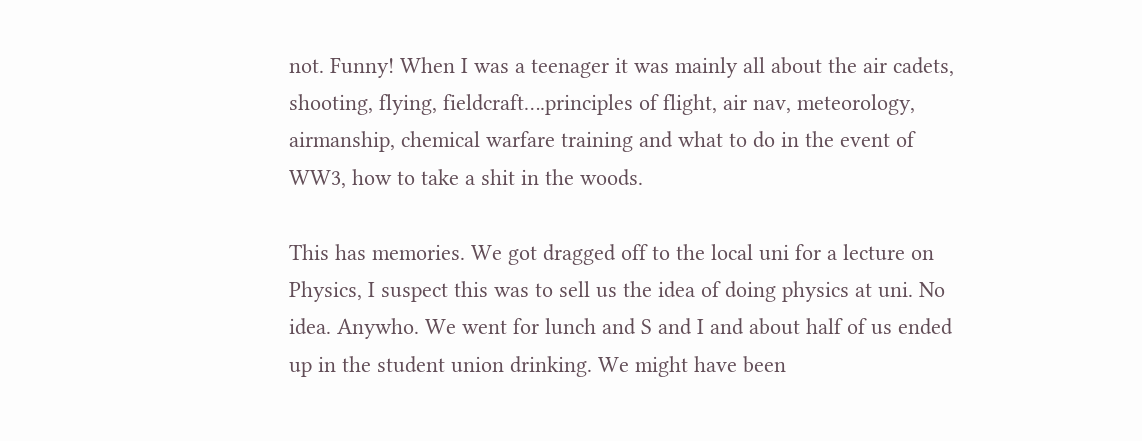not. Funny! When I was a teenager it was mainly all about the air cadets, shooting, flying, fieldcraft….principles of flight, air nav, meteorology, airmanship, chemical warfare training and what to do in the event of WW3, how to take a shit in the woods.

This has memories. We got dragged off to the local uni for a lecture on Physics, I suspect this was to sell us the idea of doing physics at uni. No idea. Anywho. We went for lunch and S and I and about half of us ended up in the student union drinking. We might have been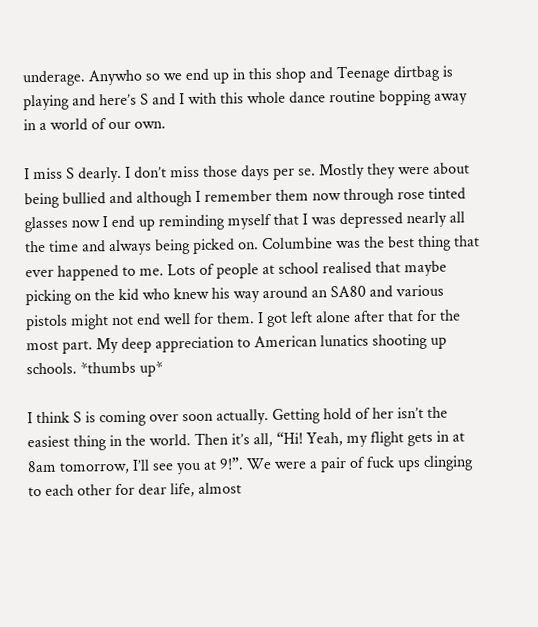underage. Anywho so we end up in this shop and Teenage dirtbag is playing and here’s S and I with this whole dance routine bopping away in a world of our own.

I miss S dearly. I don’t miss those days per se. Mostly they were about being bullied and although I remember them now through rose tinted glasses now I end up reminding myself that I was depressed nearly all the time and always being picked on. Columbine was the best thing that ever happened to me. Lots of people at school realised that maybe picking on the kid who knew his way around an SA80 and various pistols might not end well for them. I got left alone after that for the most part. My deep appreciation to American lunatics shooting up schools. *thumbs up*

I think S is coming over soon actually. Getting hold of her isn’t the easiest thing in the world. Then it’s all, “Hi! Yeah, my flight gets in at 8am tomorrow, I’ll see you at 9!”. We were a pair of fuck ups clinging to each other for dear life, almost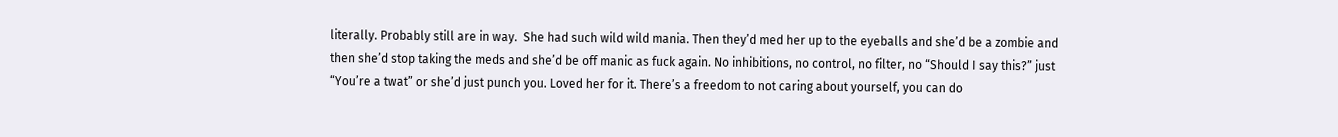literally. Probably still are in way.  She had such wild wild mania. Then they’d med her up to the eyeballs and she’d be a zombie and then she’d stop taking the meds and she’d be off manic as fuck again. No inhibitions, no control, no filter, no “Should I say this?” just “You’re a twat” or she’d just punch you. Loved her for it. There’s a freedom to not caring about yourself, you can do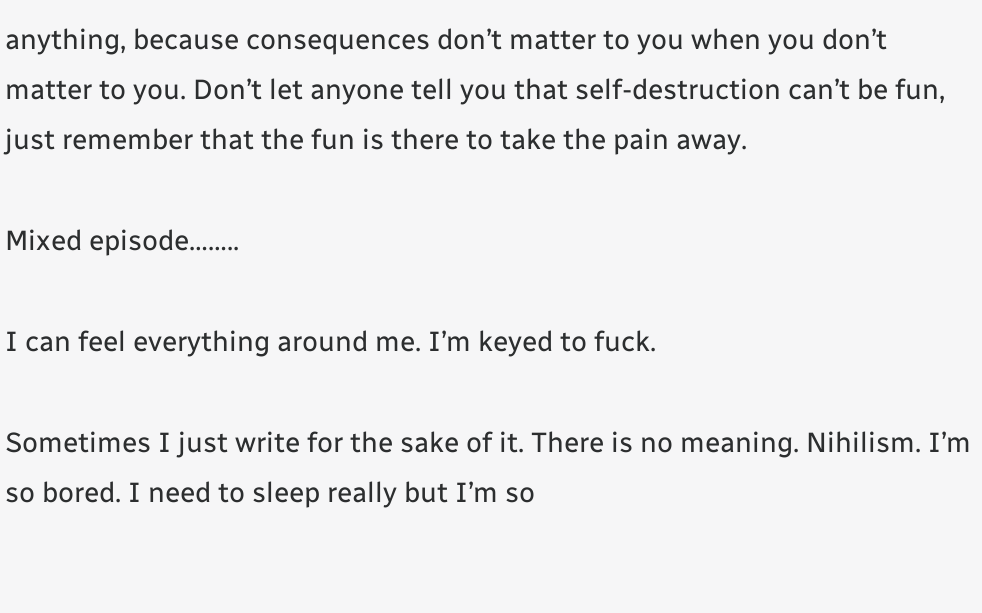anything, because consequences don’t matter to you when you don’t matter to you. Don’t let anyone tell you that self-destruction can’t be fun, just remember that the fun is there to take the pain away.

Mixed episode……..

I can feel everything around me. I’m keyed to fuck.

Sometimes I just write for the sake of it. There is no meaning. Nihilism. I’m so bored. I need to sleep really but I’m so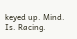keyed up. Mind. Is. Racing.